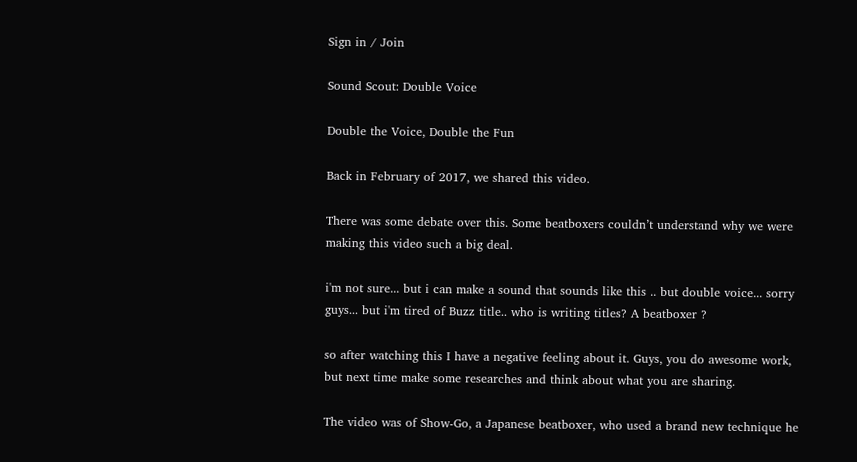Sign in / Join

Sound Scout: Double Voice

Double the Voice, Double the Fun

Back in February of 2017, we shared this video.

There was some debate over this. Some beatboxers couldn’t understand why we were making this video such a big deal.

i'm not sure... but i can make a sound that sounds like this .. but double voice... sorry guys... but i'm tired of Buzz title.. who is writing titles? A beatboxer ?

so after watching this I have a negative feeling about it. Guys, you do awesome work, but next time make some researches and think about what you are sharing.

The video was of Show-Go, a Japanese beatboxer, who used a brand new technique he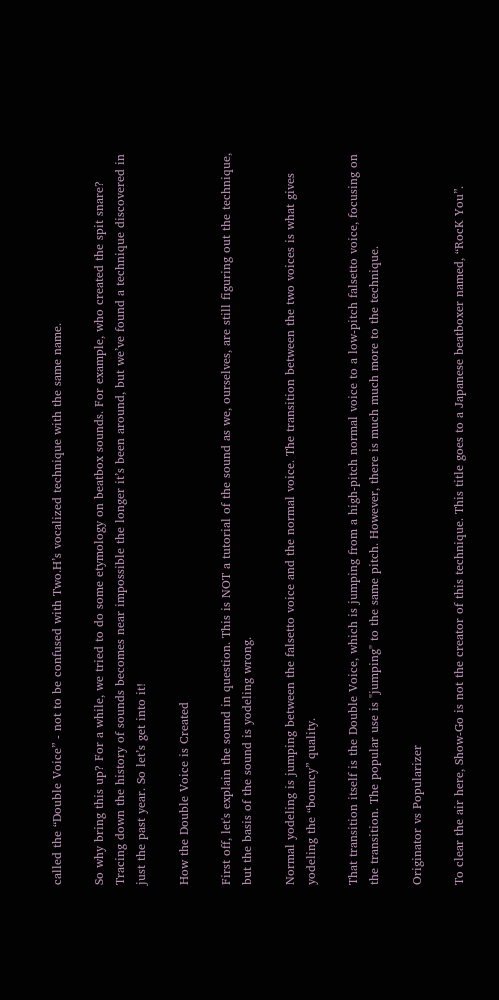called the “Double Voice” - not to be confused with Two.H’s vocalized technique with the same name.

So why bring this up? For a while, we tried to do some etymology on beatbox sounds. For example, who created the spit snare? Tracing down the history of sounds becomes near impossible the longer it’s been around, but we’ve found a technique discovered in just the past year. So let’s get into it!

How the Double Voice is Created

First off, let's explain the sound in question. This is NOT a tutorial of the sound as we, ourselves, are still figuring out the technique, but the basis of the sound is yodeling wrong.

Normal yodeling is jumping between the falsetto voice and the normal voice. The transition between the two voices is what gives yodeling the “bouncy” quality.

That transition itself is the Double Voice, which is jumping from a high-pitch normal voice to a low-pitch falsetto voice, focusing on the transition. The popular use is "jumping" to the same pitch. However, there is much much more to the technique.

Originator vs Popularizer

To clear the air here, Show-Go is not the creator of this technique. This title goes to a Japanese beatboxer named, “RocK You”.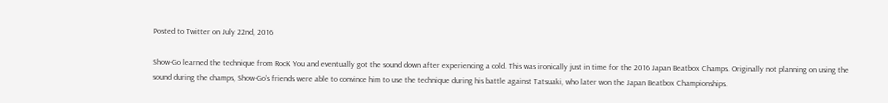Posted to Twitter on July 22nd, 2016

Show-Go learned the technique from RocK You and eventually got the sound down after experiencing a cold. This was ironically just in time for the 2016 Japan Beatbox Champs. Originally not planning on using the sound during the champs, Show-Go’s friends were able to convince him to use the technique during his battle against Tatsuaki, who later won the Japan Beatbox Championships.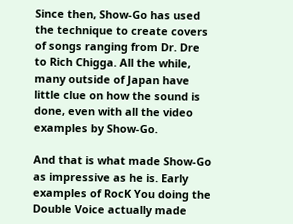Since then, Show-Go has used the technique to create covers of songs ranging from Dr. Dre to Rich Chigga. All the while, many outside of Japan have little clue on how the sound is done, even with all the video examples by Show-Go.

And that is what made Show-Go as impressive as he is. Early examples of RocK You doing the Double Voice actually made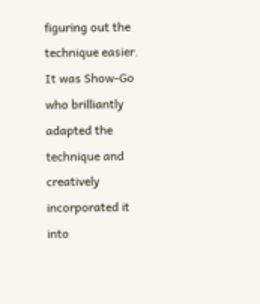figuring out the technique easier. It was Show-Go who brilliantly adapted the technique and creatively incorporated it into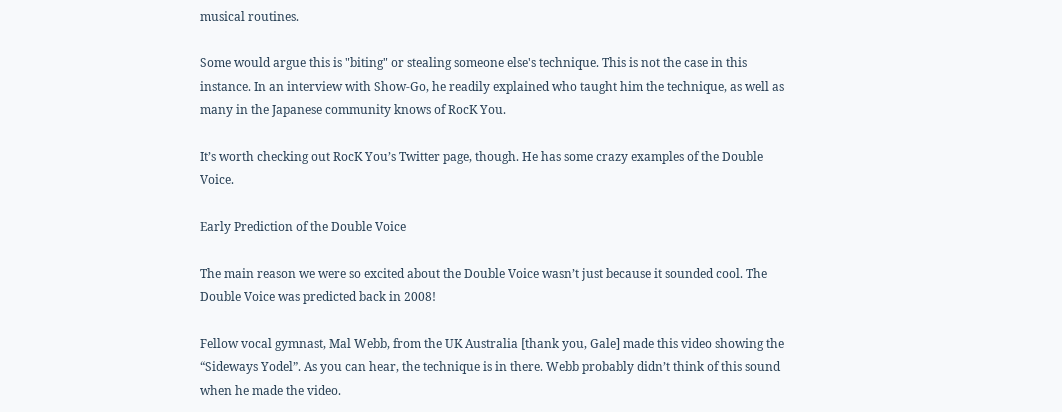musical routines.

Some would argue this is "biting" or stealing someone else's technique. This is not the case in this instance. In an interview with Show-Go, he readily explained who taught him the technique, as well as many in the Japanese community knows of RocK You.

It’s worth checking out RocK You’s Twitter page, though. He has some crazy examples of the Double Voice.

Early Prediction of the Double Voice

The main reason we were so excited about the Double Voice wasn’t just because it sounded cool. The Double Voice was predicted back in 2008!

Fellow vocal gymnast, Mal Webb, from the UK Australia [thank you, Gale] made this video showing the “Sideways Yodel”. As you can hear, the technique is in there. Webb probably didn’t think of this sound when he made the video.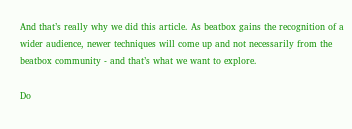And that’s really why we did this article. As beatbox gains the recognition of a wider audience, newer techniques will come up and not necessarily from the beatbox community - and that’s what we want to explore.

Do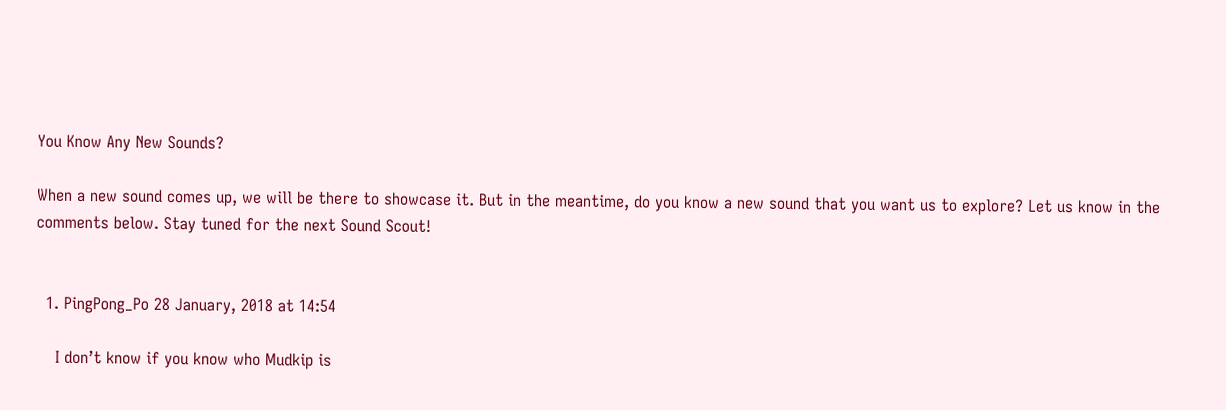You Know Any New Sounds?

When a new sound comes up, we will be there to showcase it. But in the meantime, do you know a new sound that you want us to explore? Let us know in the comments below. Stay tuned for the next Sound Scout!


  1. PingPong_Po 28 January, 2018 at 14:54

    I don’t know if you know who Mudkip is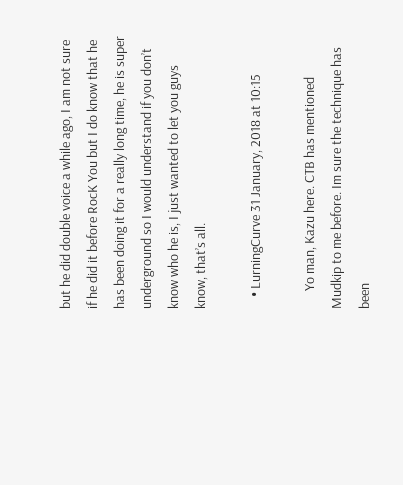but he did double voice a while ago, I am not sure if he did it before RocK You but I do know that he has been doing it for a really long time, he is super underground so I would understand if you don’t know who he is, I just wanted to let you guys know, that’s all.

    • LurningCurve 31 January, 2018 at 10:15

      Yo man, Kazu here. CTB has mentioned Mudkip to me before. Im sure the technique has been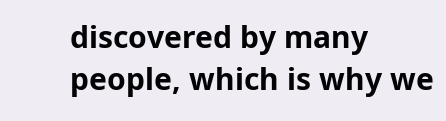discovered by many people, which is why we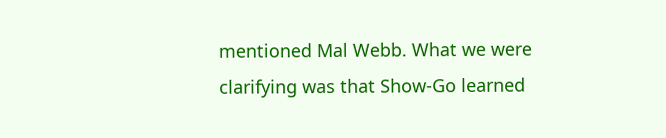mentioned Mal Webb. What we were clarifying was that Show-Go learned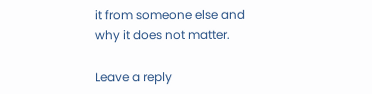it from someone else and why it does not matter.

Leave a reply